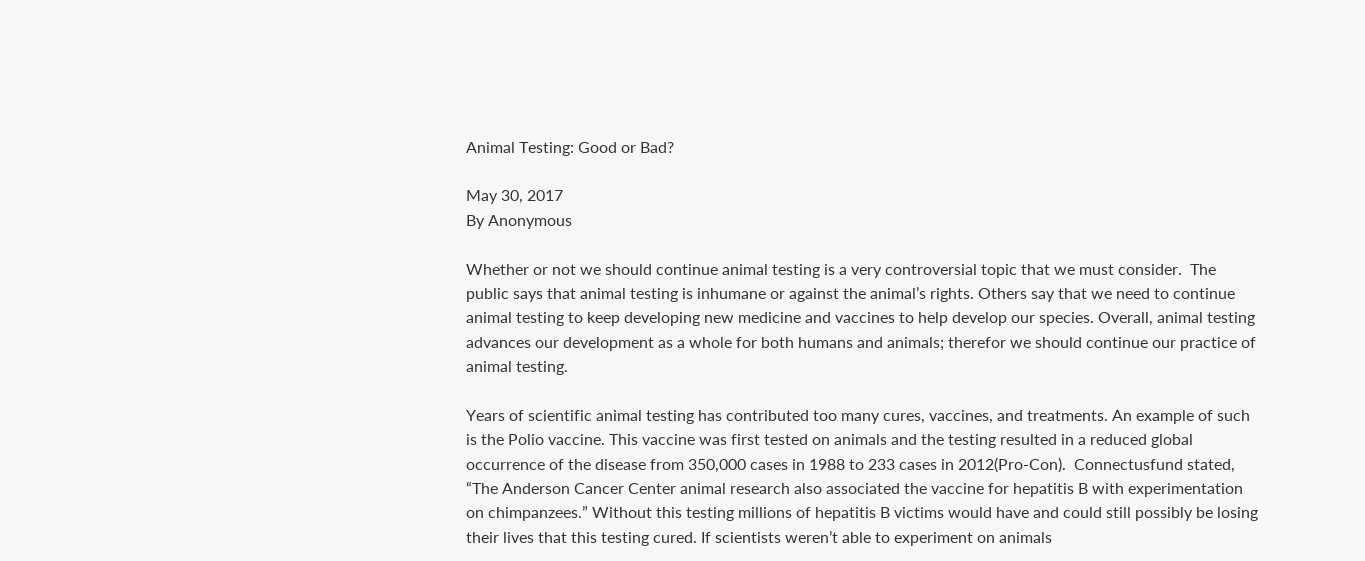Animal Testing: Good or Bad?

May 30, 2017
By Anonymous

Whether or not we should continue animal testing is a very controversial topic that we must consider.  The public says that animal testing is inhumane or against the animal’s rights. Others say that we need to continue animal testing to keep developing new medicine and vaccines to help develop our species. Overall, animal testing advances our development as a whole for both humans and animals; therefor we should continue our practice of animal testing.

Years of scientific animal testing has contributed too many cures, vaccines, and treatments. An example of such is the Polio vaccine. This vaccine was first tested on animals and the testing resulted in a reduced global occurrence of the disease from 350,000 cases in 1988 to 233 cases in 2012(Pro-Con).  Connectusfund stated, “The Anderson Cancer Center animal research also associated the vaccine for hepatitis B with experimentation on chimpanzees.” Without this testing millions of hepatitis B victims would have and could still possibly be losing their lives that this testing cured. If scientists weren’t able to experiment on animals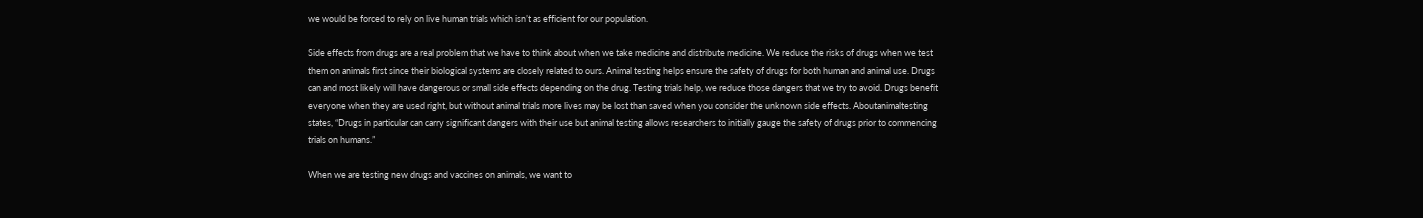we would be forced to rely on live human trials which isn’t as efficient for our population.

Side effects from drugs are a real problem that we have to think about when we take medicine and distribute medicine. We reduce the risks of drugs when we test them on animals first since their biological systems are closely related to ours. Animal testing helps ensure the safety of drugs for both human and animal use. Drugs can and most likely will have dangerous or small side effects depending on the drug. Testing trials help, we reduce those dangers that we try to avoid. Drugs benefit everyone when they are used right, but without animal trials more lives may be lost than saved when you consider the unknown side effects. Aboutanimaltesting states, “Drugs in particular can carry significant dangers with their use but animal testing allows researchers to initially gauge the safety of drugs prior to commencing trials on humans.”

When we are testing new drugs and vaccines on animals, we want to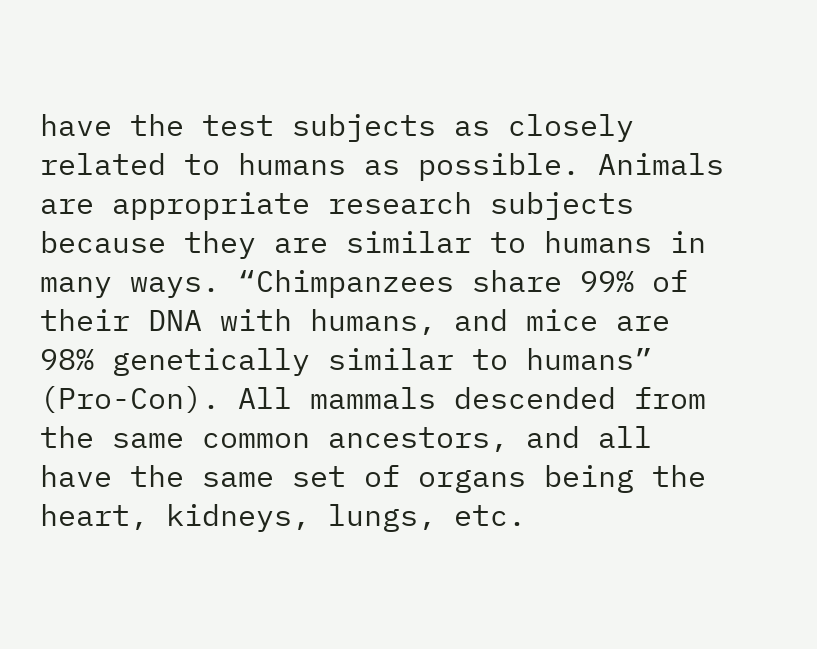have the test subjects as closely related to humans as possible. Animals are appropriate research subjects because they are similar to humans in many ways. “Chimpanzees share 99% of their DNA with humans, and mice are 98% genetically similar to humans” (Pro-Con). All mammals descended from the same common ancestors, and all have the same set of organs being the heart, kidneys, lungs, etc.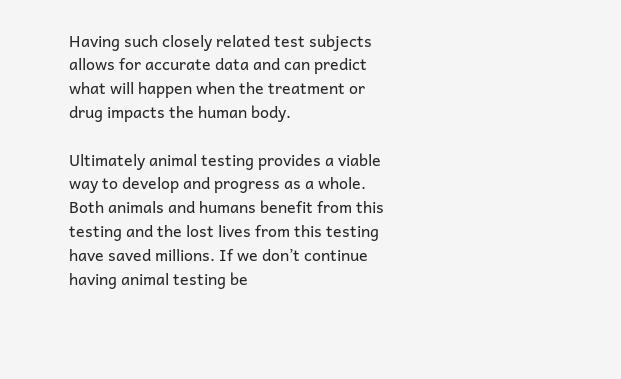Having such closely related test subjects allows for accurate data and can predict what will happen when the treatment or drug impacts the human body.

Ultimately animal testing provides a viable way to develop and progress as a whole. Both animals and humans benefit from this testing and the lost lives from this testing have saved millions. If we don’t continue having animal testing be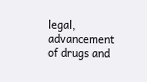legal, advancement of drugs and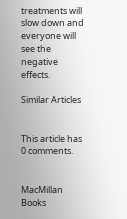treatments will slow down and everyone will see the negative effects.

Similar Articles


This article has 0 comments.


MacMillan Books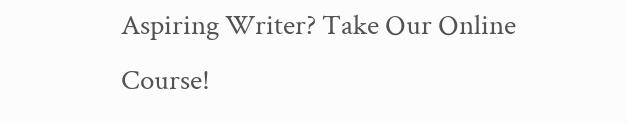Aspiring Writer? Take Our Online Course!